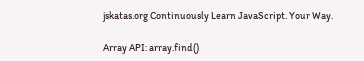jskatas.org Continuously Learn JavaScript. Your Way.

Array API: array.find()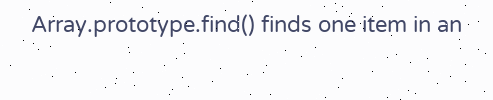Array.prototype.find() finds one item in an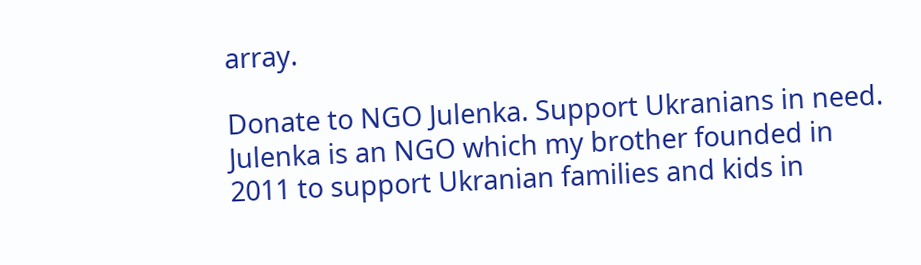array.

Donate to NGO Julenka. Support Ukranians in need. Julenka is an NGO which my brother founded in 2011 to support Ukranian families and kids in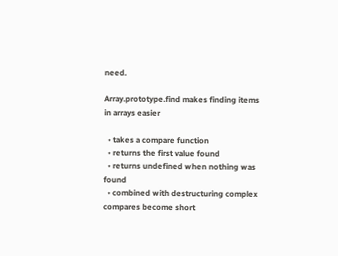need.

Array.prototype.find makes finding items in arrays easier

  • takes a compare function
  • returns the first value found
  • returns undefined when nothing was found
  • combined with destructuring complex compares become short